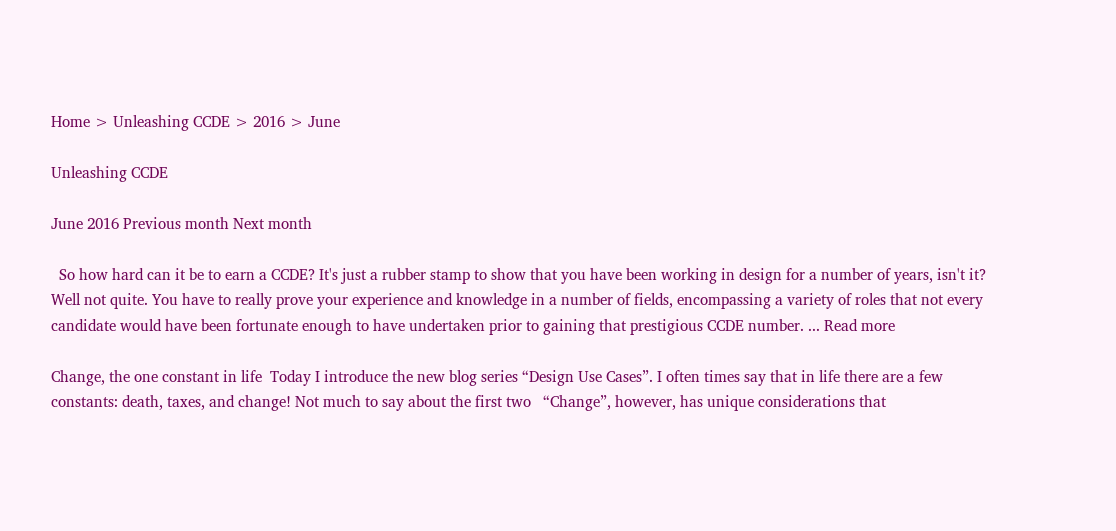Home > Unleashing CCDE > 2016 > June

Unleashing CCDE

June 2016 Previous month Next month

  So how hard can it be to earn a CCDE? It's just a rubber stamp to show that you have been working in design for a number of years, isn't it? Well not quite. You have to really prove your experience and knowledge in a number of fields, encompassing a variety of roles that not every candidate would have been fortunate enough to have undertaken prior to gaining that prestigious CCDE number. ... Read more

Change, the one constant in life  Today I introduce the new blog series “Design Use Cases”. I often times say that in life there are a few constants: death, taxes, and change! Not much to say about the first two   “Change”, however, has unique considerations that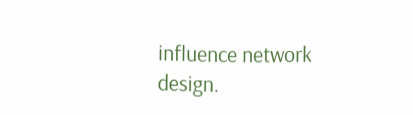influence network design.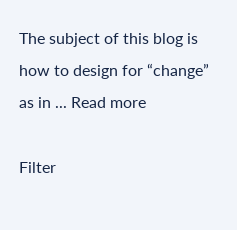The subject of this blog is how to design for “change” as in ... Read more

Filter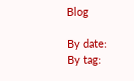Blog

By date:
By tag: